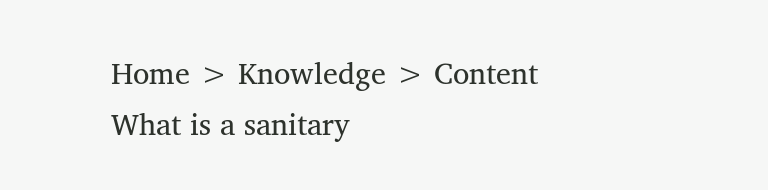Home > Knowledge > Content
What is a sanitary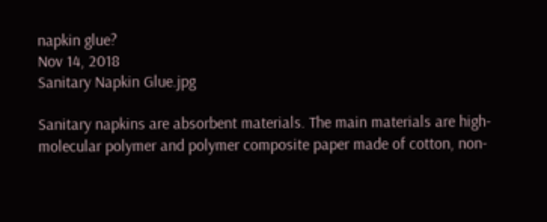napkin glue?
Nov 14, 2018
Sanitary Napkin Glue.jpg

Sanitary napkins are absorbent materials. The main materials are high-molecular polymer and polymer composite paper made of cotton, non-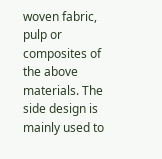woven fabric, pulp or composites of the above materials. The side design is mainly used to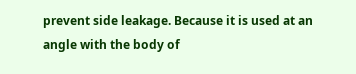prevent side leakage. Because it is used at an angle with the body of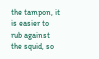the tampon, it is easier to rub against the squid, so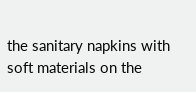the sanitary napkins with soft materials on the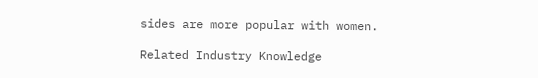sides are more popular with women.

Related Industry Knowledge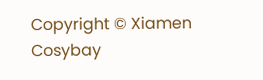Copyright © Xiamen Cosybay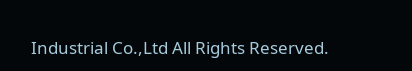Industrial Co.,Ltd All Rights Reserved.